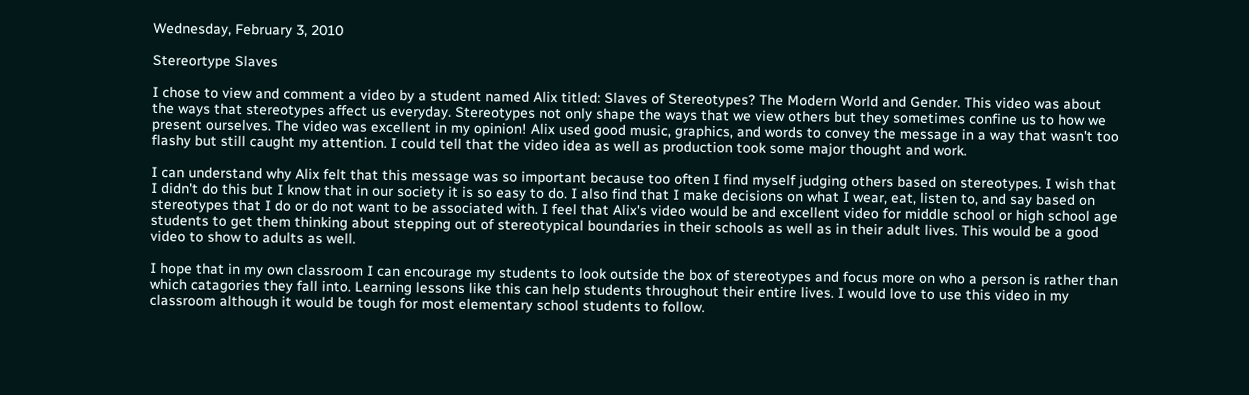Wednesday, February 3, 2010

Stereortype Slaves

I chose to view and comment a video by a student named Alix titled: Slaves of Stereotypes? The Modern World and Gender. This video was about the ways that stereotypes affect us everyday. Stereotypes not only shape the ways that we view others but they sometimes confine us to how we present ourselves. The video was excellent in my opinion! Alix used good music, graphics, and words to convey the message in a way that wasn't too flashy but still caught my attention. I could tell that the video idea as well as production took some major thought and work.

I can understand why Alix felt that this message was so important because too often I find myself judging others based on stereotypes. I wish that I didn't do this but I know that in our society it is so easy to do. I also find that I make decisions on what I wear, eat, listen to, and say based on stereotypes that I do or do not want to be associated with. I feel that Alix's video would be and excellent video for middle school or high school age students to get them thinking about stepping out of stereotypical boundaries in their schools as well as in their adult lives. This would be a good video to show to adults as well.

I hope that in my own classroom I can encourage my students to look outside the box of stereotypes and focus more on who a person is rather than which catagories they fall into. Learning lessons like this can help students throughout their entire lives. I would love to use this video in my classroom although it would be tough for most elementary school students to follow.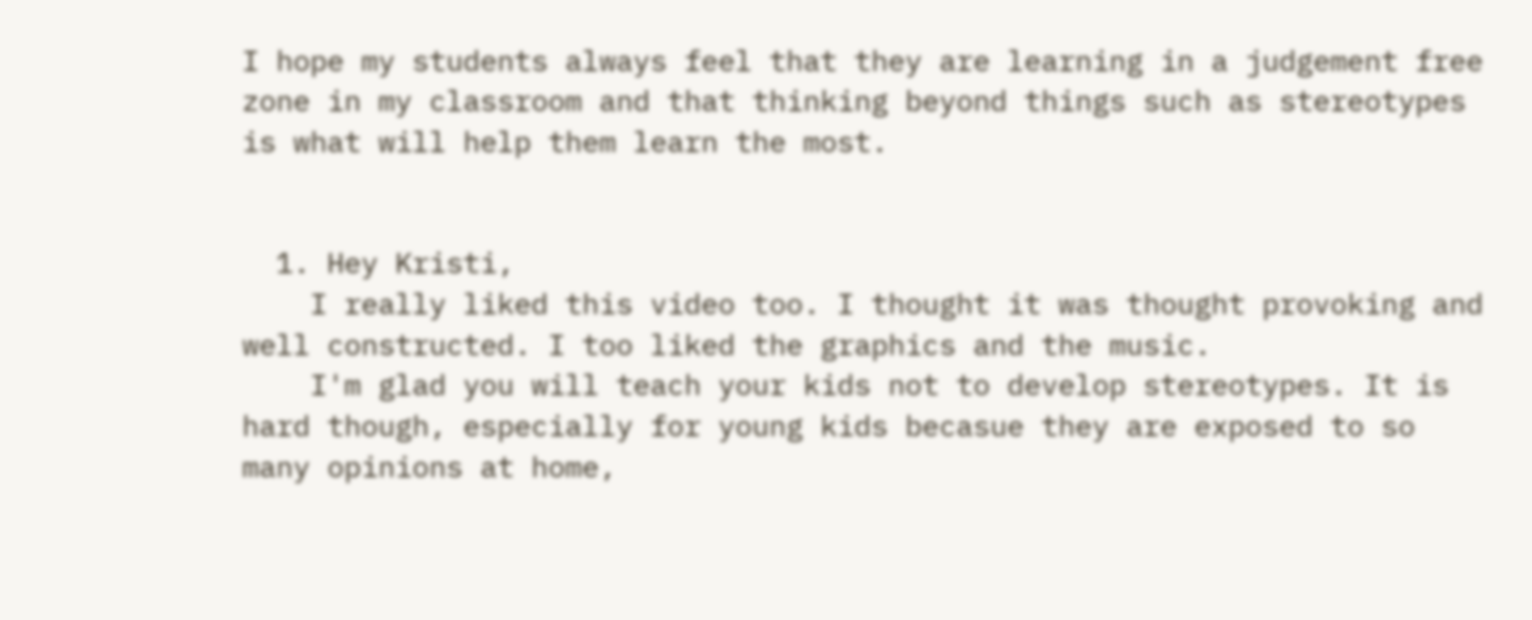I hope my students always feel that they are learning in a judgement free zone in my classroom and that thinking beyond things such as stereotypes is what will help them learn the most.


  1. Hey Kristi,
    I really liked this video too. I thought it was thought provoking and well constructed. I too liked the graphics and the music.
    I'm glad you will teach your kids not to develop stereotypes. It is hard though, especially for young kids becasue they are exposed to so many opinions at home,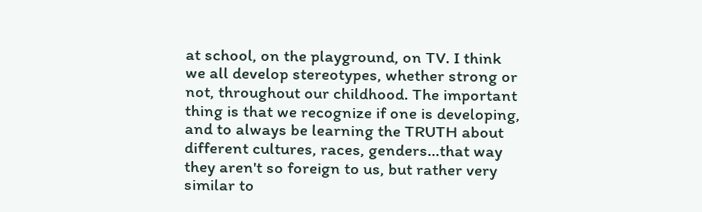at school, on the playground, on TV. I think we all develop stereotypes, whether strong or not, throughout our childhood. The important thing is that we recognize if one is developing, and to always be learning the TRUTH about different cultures, races, genders...that way they aren't so foreign to us, but rather very similar to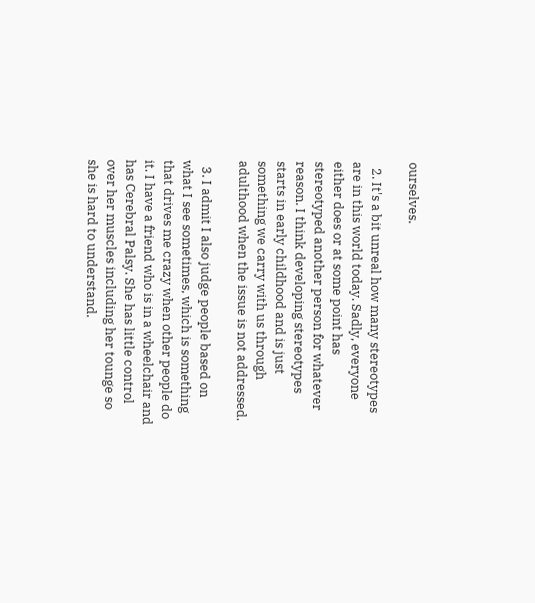ourselves.

  2. It's a bit unreal how many stereotypes are in this world today. Sadly, everyone either does or at some point has stereotyped another person for whatever reason. I think developing stereotypes starts in early childhood and is just something we carry with us through adulthood when the issue is not addressed.

  3. I admit I also judge people based on what I see sometimes, which is something that drives me crazy when other people do it. I have a friend who is in a wheelchair and has Cerebral Palsy. She has little control over her muscles including her tounge so she is hard to understand.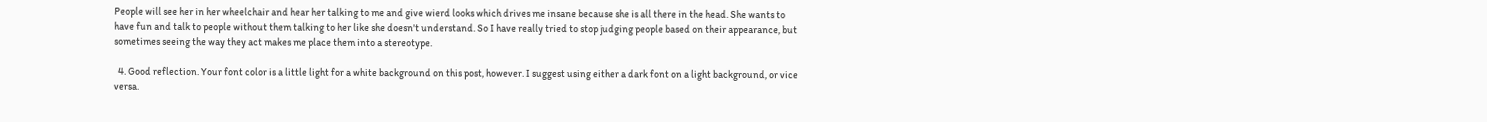People will see her in her wheelchair and hear her talking to me and give wierd looks which drives me insane because she is all there in the head. She wants to have fun and talk to people without them talking to her like she doesn't understand. So I have really tried to stop judging people based on their appearance, but sometimes seeing the way they act makes me place them into a stereotype.

  4. Good reflection. Your font color is a little light for a white background on this post, however. I suggest using either a dark font on a light background, or vice versa.